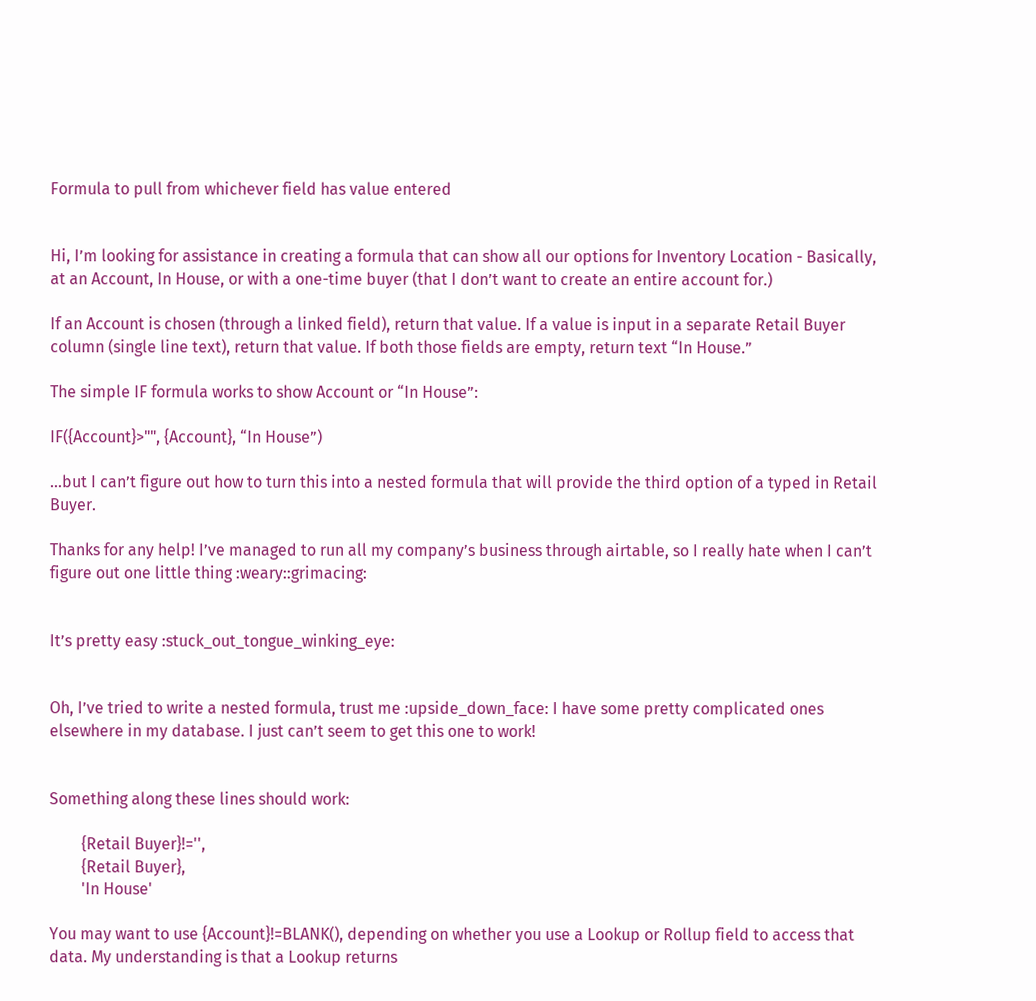Formula to pull from whichever field has value entered


Hi, I’m looking for assistance in creating a formula that can show all our options for Inventory Location - Basically, at an Account, In House, or with a one-time buyer (that I don’t want to create an entire account for.)

If an Account is chosen (through a linked field), return that value. If a value is input in a separate Retail Buyer column (single line text), return that value. If both those fields are empty, return text “In House.”

The simple IF formula works to show Account or “In House”:

IF({Account}>"", {Account}, “In House”)

…but I can’t figure out how to turn this into a nested formula that will provide the third option of a typed in Retail Buyer.

Thanks for any help! I’ve managed to run all my company’s business through airtable, so I really hate when I can’t figure out one little thing :weary::grimacing:


It’s pretty easy :stuck_out_tongue_winking_eye:


Oh, I’ve tried to write a nested formula, trust me :upside_down_face: I have some pretty complicated ones elsewhere in my database. I just can’t seem to get this one to work!


Something along these lines should work:

        {Retail Buyer}!='',
        {Retail Buyer},
        'In House'

You may want to use {Account}!=BLANK(), depending on whether you use a Lookup or Rollup field to access that data. My understanding is that a Lookup returns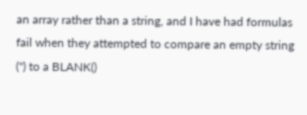an array rather than a string, and I have had formulas fail when they attempted to compare an empty string ('') to a BLANK()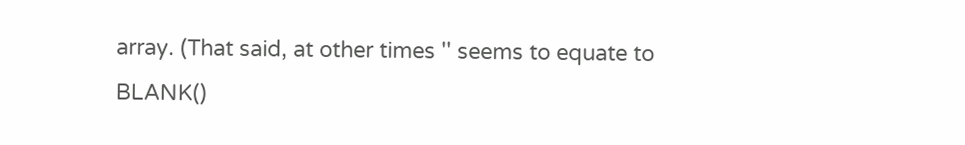array. (That said, at other times '' seems to equate to BLANK()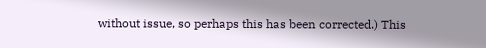without issue, so perhaps this has been corrected.) This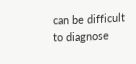can be difficult to diagnose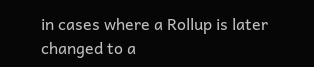in cases where a Rollup is later changed to a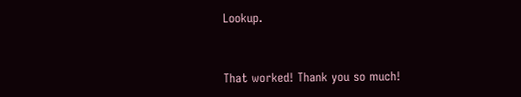Lookup.


That worked! Thank you so much!